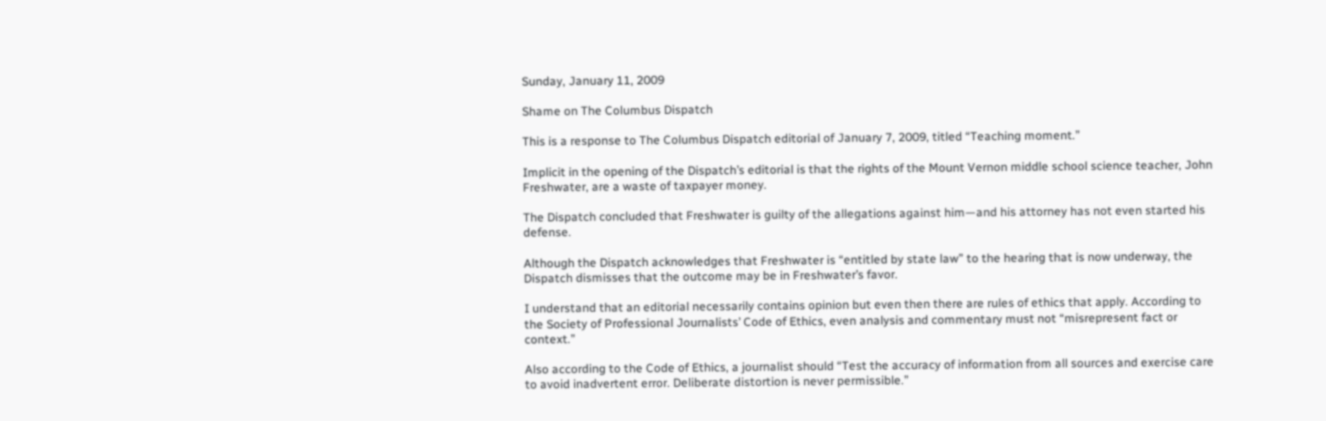Sunday, January 11, 2009

Shame on The Columbus Dispatch

This is a response to The Columbus Dispatch editorial of January 7, 2009, titled “Teaching moment.”

Implicit in the opening of the Dispatch’s editorial is that the rights of the Mount Vernon middle school science teacher, John Freshwater, are a waste of taxpayer money.

The Dispatch concluded that Freshwater is guilty of the allegations against him—and his attorney has not even started his defense.

Although the Dispatch acknowledges that Freshwater is “entitled by state law” to the hearing that is now underway, the Dispatch dismisses that the outcome may be in Freshwater’s favor.

I understand that an editorial necessarily contains opinion but even then there are rules of ethics that apply. According to the Society of Professional Journalists’ Code of Ethics, even analysis and commentary must not “misrepresent fact or context.”

Also according to the Code of Ethics, a journalist should “Test the accuracy of information from all sources and exercise care to avoid inadvertent error. Deliberate distortion is never permissible.”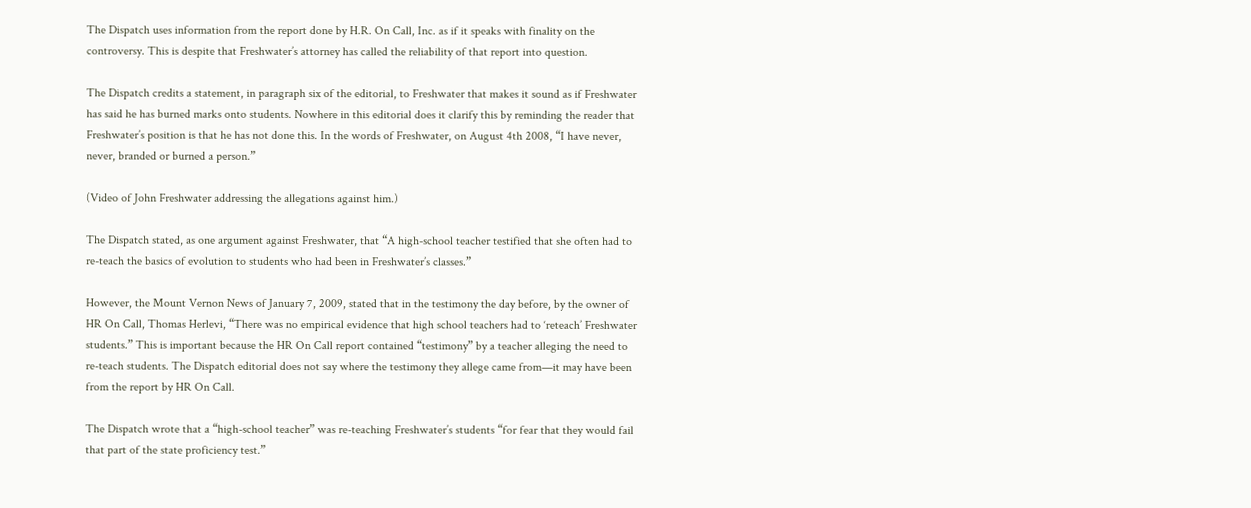The Dispatch uses information from the report done by H.R. On Call, Inc. as if it speaks with finality on the controversy. This is despite that Freshwater’s attorney has called the reliability of that report into question.

The Dispatch credits a statement, in paragraph six of the editorial, to Freshwater that makes it sound as if Freshwater has said he has burned marks onto students. Nowhere in this editorial does it clarify this by reminding the reader that Freshwater’s position is that he has not done this. In the words of Freshwater, on August 4th 2008, “I have never, never, branded or burned a person.”

(Video of John Freshwater addressing the allegations against him.)

The Dispatch stated, as one argument against Freshwater, that “A high-school teacher testified that she often had to re-teach the basics of evolution to students who had been in Freshwater’s classes.”

However, the Mount Vernon News of January 7, 2009, stated that in the testimony the day before, by the owner of HR On Call, Thomas Herlevi, “There was no empirical evidence that high school teachers had to ‘reteach’ Freshwater students.” This is important because the HR On Call report contained “testimony” by a teacher alleging the need to re-teach students. The Dispatch editorial does not say where the testimony they allege came from—it may have been from the report by HR On Call.

The Dispatch wrote that a “high-school teacher” was re-teaching Freshwater’s students “for fear that they would fail that part of the state proficiency test.”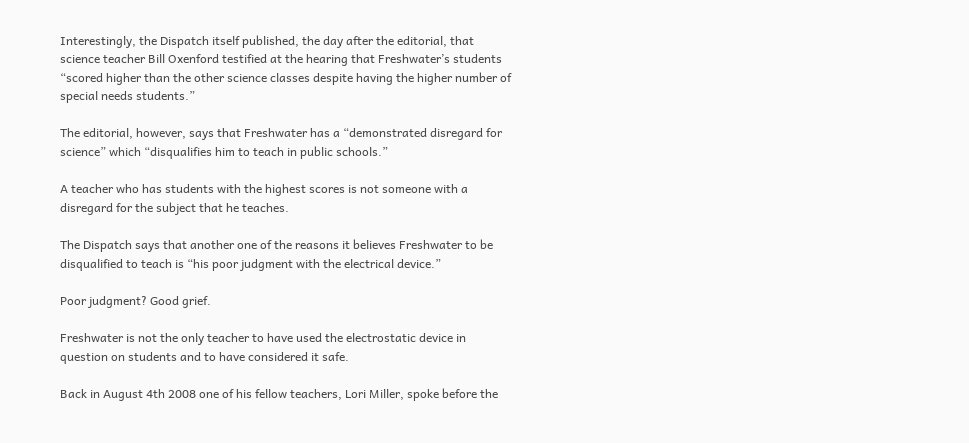Interestingly, the Dispatch itself published, the day after the editorial, that science teacher Bill Oxenford testified at the hearing that Freshwater’s students “scored higher than the other science classes despite having the higher number of special needs students.”

The editorial, however, says that Freshwater has a “demonstrated disregard for science” which “disqualifies him to teach in public schools.”

A teacher who has students with the highest scores is not someone with a disregard for the subject that he teaches.

The Dispatch says that another one of the reasons it believes Freshwater to be disqualified to teach is “his poor judgment with the electrical device.”

Poor judgment? Good grief.

Freshwater is not the only teacher to have used the electrostatic device in question on students and to have considered it safe.

Back in August 4th 2008 one of his fellow teachers, Lori Miller, spoke before the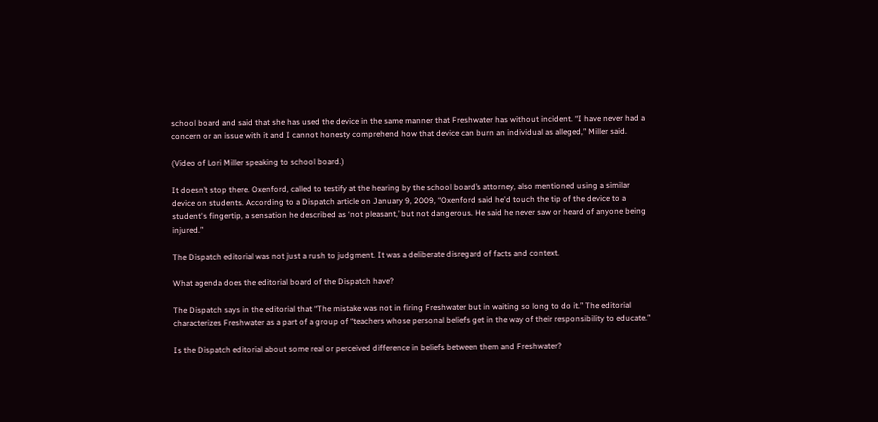school board and said that she has used the device in the same manner that Freshwater has without incident. “I have never had a concern or an issue with it and I cannot honesty comprehend how that device can burn an individual as alleged,” Miller said.

(Video of Lori Miller speaking to school board.)

It doesn’t stop there. Oxenford, called to testify at the hearing by the school board’s attorney, also mentioned using a similar device on students. According to a Dispatch article on January 9, 2009, “Oxenford said he'd touch the tip of the device to a student's fingertip, a sensation he described as ‘not pleasant,’ but not dangerous. He said he never saw or heard of anyone being injured.”

The Dispatch editorial was not just a rush to judgment. It was a deliberate disregard of facts and context.

What agenda does the editorial board of the Dispatch have?

The Dispatch says in the editorial that “The mistake was not in firing Freshwater but in waiting so long to do it.” The editorial characterizes Freshwater as a part of a group of “teachers whose personal beliefs get in the way of their responsibility to educate.”

Is the Dispatch editorial about some real or perceived difference in beliefs between them and Freshwater?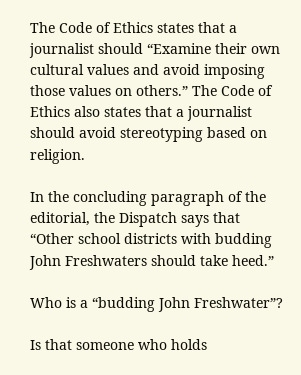The Code of Ethics states that a journalist should “Examine their own cultural values and avoid imposing those values on others.” The Code of Ethics also states that a journalist should avoid stereotyping based on religion.

In the concluding paragraph of the editorial, the Dispatch says that “Other school districts with budding John Freshwaters should take heed.”

Who is a “budding John Freshwater”?

Is that someone who holds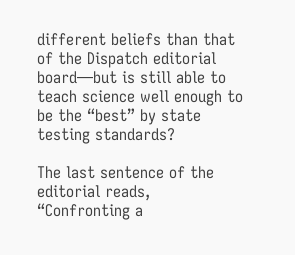different beliefs than that of the Dispatch editorial board—but is still able to teach science well enough to be the “best” by state testing standards?

The last sentence of the editorial reads, “Confronting a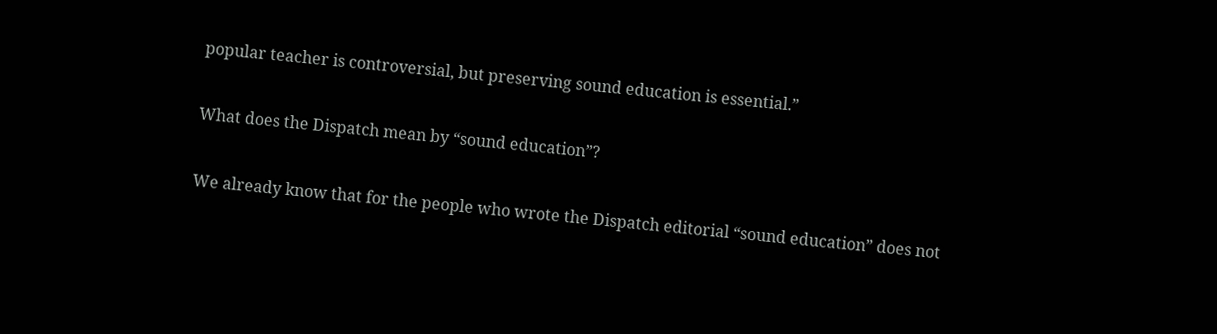popular teacher is controversial, but preserving sound education is essential.”

What does the Dispatch mean by “sound education”?

We already know that for the people who wrote the Dispatch editorial “sound education” does not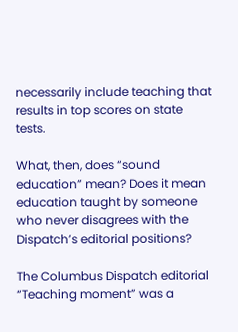necessarily include teaching that results in top scores on state tests.

What, then, does “sound education” mean? Does it mean education taught by someone who never disagrees with the Dispatch’s editorial positions?

The Columbus Dispatch editorial “Teaching moment” was a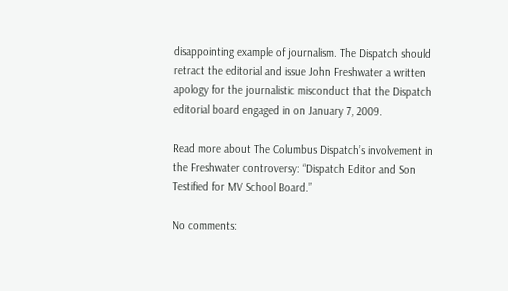disappointing example of journalism. The Dispatch should retract the editorial and issue John Freshwater a written apology for the journalistic misconduct that the Dispatch editorial board engaged in on January 7, 2009.

Read more about The Columbus Dispatch’s involvement in the Freshwater controversy: “Dispatch Editor and Son Testified for MV School Board.”

No comments: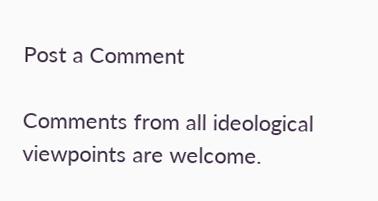Post a Comment

Comments from all ideological viewpoints are welcome.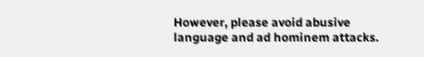However, please avoid abusive language and ad hominem attacks.